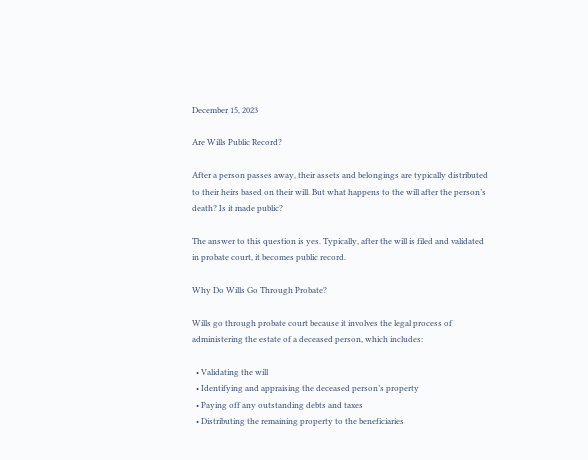December 15, 2023

Are Wills Public Record?

After a person passes away, their assets and belongings are typically distributed to their heirs based on their will. But what happens to the will after the person’s death? Is it made public?

The answer to this question is yes. Typically, after the will is filed and validated in probate court, it becomes public record.

Why Do Wills Go Through Probate?

Wills go through probate court because it involves the legal process of administering the estate of a deceased person, which includes:

  • Validating the will
  • Identifying and appraising the deceased person’s property
  • Paying off any outstanding debts and taxes
  • Distributing the remaining property to the beneficiaries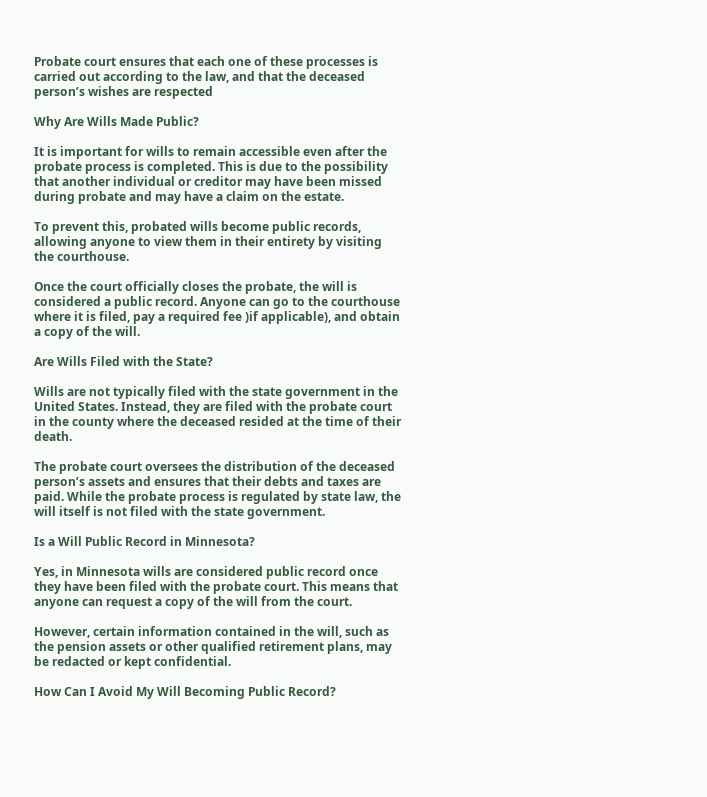Probate court ensures that each one of these processes is carried out according to the law, and that the deceased person’s wishes are respected

Why Are Wills Made Public?

It is important for wills to remain accessible even after the probate process is completed. This is due to the possibility that another individual or creditor may have been missed during probate and may have a claim on the estate.

To prevent this, probated wills become public records, allowing anyone to view them in their entirety by visiting the courthouse.

Once the court officially closes the probate, the will is considered a public record. Anyone can go to the courthouse where it is filed, pay a required fee )if applicable), and obtain a copy of the will.

Are Wills Filed with the State?

Wills are not typically filed with the state government in the United States. Instead, they are filed with the probate court in the county where the deceased resided at the time of their death.

The probate court oversees the distribution of the deceased person’s assets and ensures that their debts and taxes are paid. While the probate process is regulated by state law, the will itself is not filed with the state government.

Is a Will Public Record in Minnesota?

Yes, in Minnesota wills are considered public record once they have been filed with the probate court. This means that anyone can request a copy of the will from the court.

However, certain information contained in the will, such as the pension assets or other qualified retirement plans, may be redacted or kept confidential.

How Can I Avoid My Will Becoming Public Record?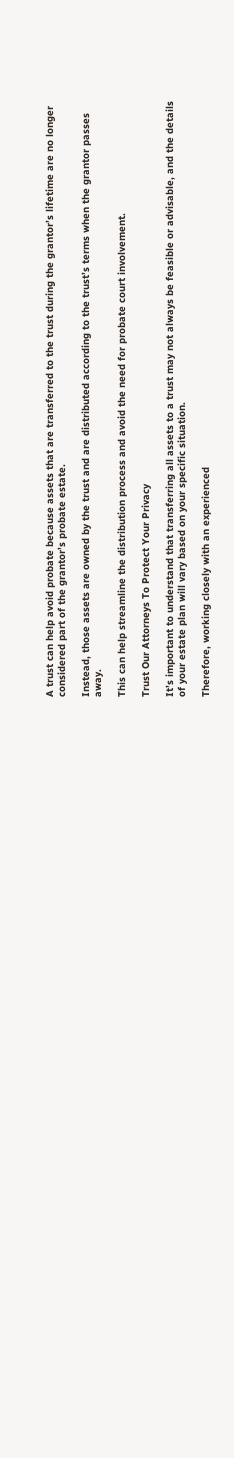A trust can help avoid probate because assets that are transferred to the trust during the grantor’s lifetime are no longer considered part of the grantor’s probate estate.

Instead, those assets are owned by the trust and are distributed according to the trust’s terms when the grantor passes away.

This can help streamline the distribution process and avoid the need for probate court involvement.

Trust Our Attorneys To Protect Your Privacy

It’s important to understand that transferring all assets to a trust may not always be feasible or advisable, and the details of your estate plan will vary based on your specific situation.

Therefore, working closely with an experienced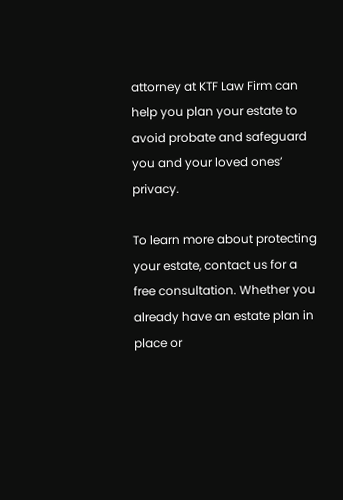attorney at KTF Law Firm can help you plan your estate to avoid probate and safeguard you and your loved ones’ privacy.

To learn more about protecting your estate, contact us for a free consultation. Whether you already have an estate plan in place or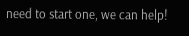need to start one, we can help!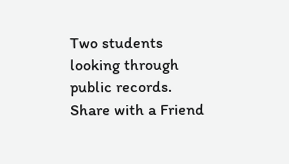Two students looking through public records.
Share with a Friend